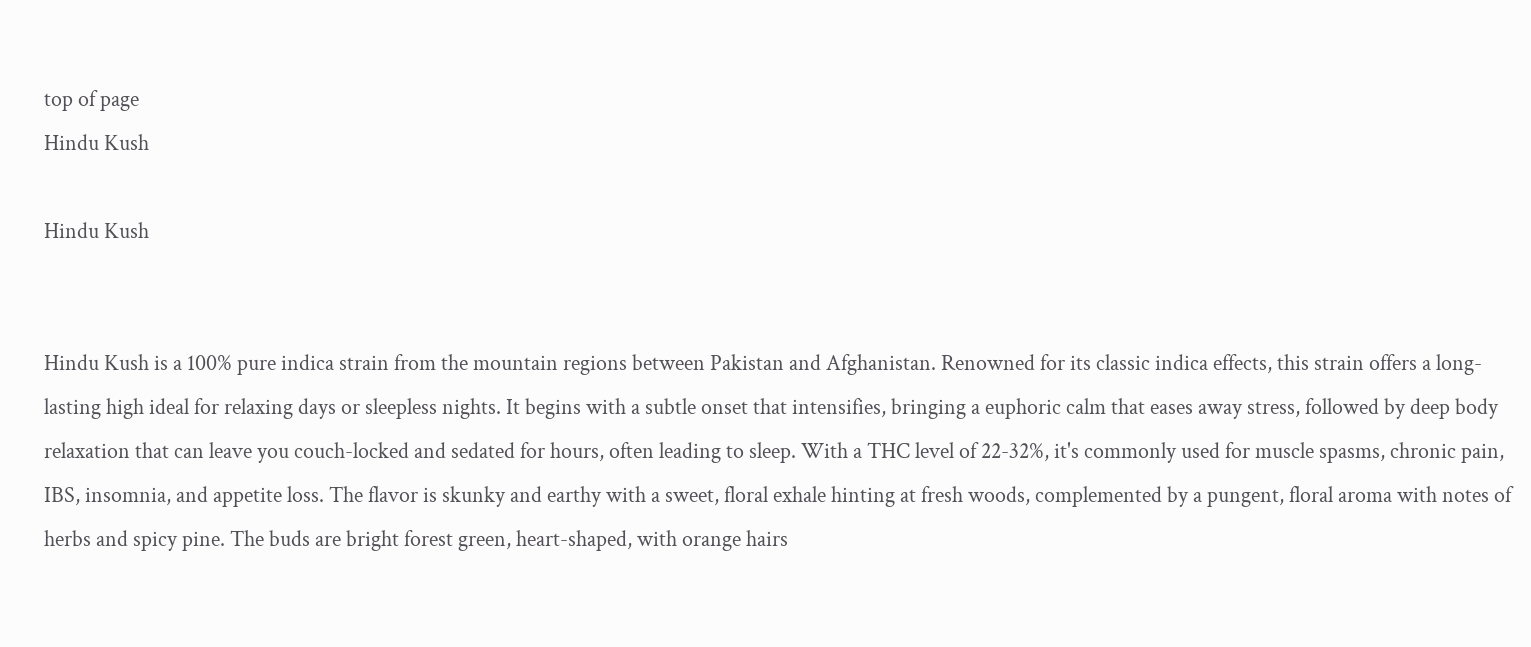top of page
Hindu Kush

Hindu Kush


Hindu Kush is a 100% pure indica strain from the mountain regions between Pakistan and Afghanistan. Renowned for its classic indica effects, this strain offers a long-lasting high ideal for relaxing days or sleepless nights. It begins with a subtle onset that intensifies, bringing a euphoric calm that eases away stress, followed by deep body relaxation that can leave you couch-locked and sedated for hours, often leading to sleep. With a THC level of 22-32%, it's commonly used for muscle spasms, chronic pain, IBS, insomnia, and appetite loss. The flavor is skunky and earthy with a sweet, floral exhale hinting at fresh woods, complemented by a pungent, floral aroma with notes of herbs and spicy pine. The buds are bright forest green, heart-shaped, with orange hairs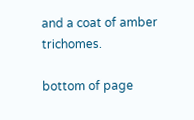and a coat of amber trichomes.

bottom of page